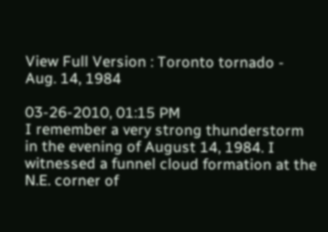View Full Version : Toronto tornado - Aug. 14, 1984

03-26-2010, 01:15 PM
I remember a very strong thunderstorm in the evening of August 14, 1984. I witnessed a funnel cloud formation at the N.E. corner of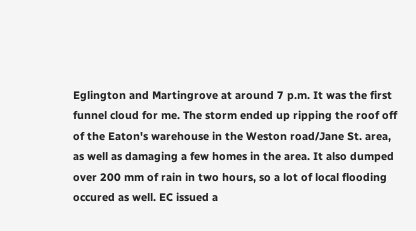Eglington and Martingrove at around 7 p.m. It was the first funnel cloud for me. The storm ended up ripping the roof off of the Eaton's warehouse in the Weston road/Jane St. area, as well as damaging a few homes in the area. It also dumped over 200 mm of rain in two hours, so a lot of local flooding occured as well. EC issued a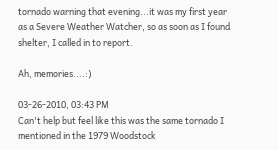tornado warning that evening...it was my first year as a Severe Weather Watcher, so as soon as I found shelter, I called in to report.

Ah, memories....:)

03-26-2010, 03:43 PM
Can't help but feel like this was the same tornado I mentioned in the 1979 Woodstock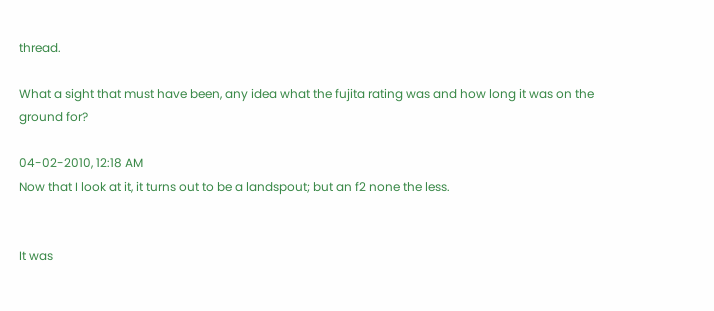thread.

What a sight that must have been, any idea what the fujita rating was and how long it was on the ground for?

04-02-2010, 12:18 AM
Now that I look at it, it turns out to be a landspout; but an f2 none the less.


It was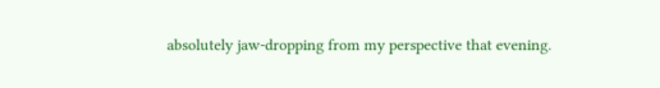absolutely jaw-dropping from my perspective that evening.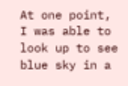At one point, I was able to look up to see blue sky in a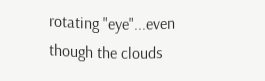rotating "eye"...even though the clouds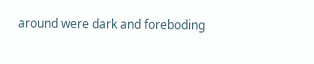around were dark and foreboding